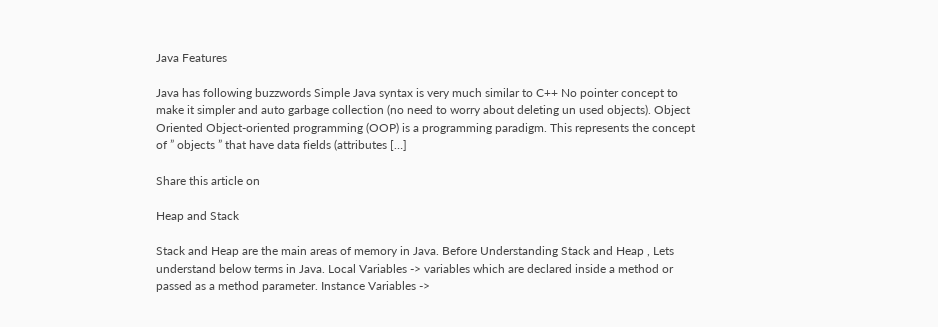Java Features

Java has following buzzwords Simple Java syntax is very much similar to C++ No pointer concept to make it simpler and auto garbage collection (no need to worry about deleting un used objects). Object Oriented Object-oriented programming (OOP) is a programming paradigm. This represents the concept of ” objects ” that have data fields (attributes […]

Share this article on

Heap and Stack

Stack and Heap are the main areas of memory in Java. Before Understanding Stack and Heap , Lets understand below terms in Java. Local Variables -> variables which are declared inside a method or passed as a method parameter. Instance Variables ->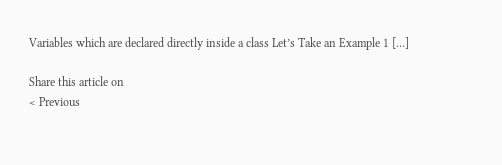Variables which are declared directly inside a class Let’s Take an Example 1 […]

Share this article on
< Previous